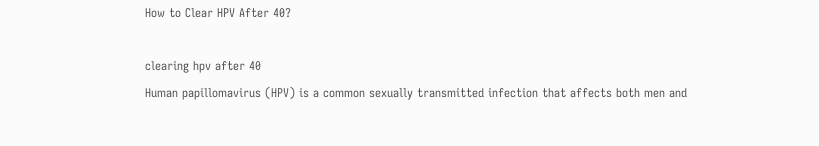How to Clear HPV After 40?

clearing hpv after 40
Human papillomavirus (HPV) is a common sexually transmitted infection that affects both men and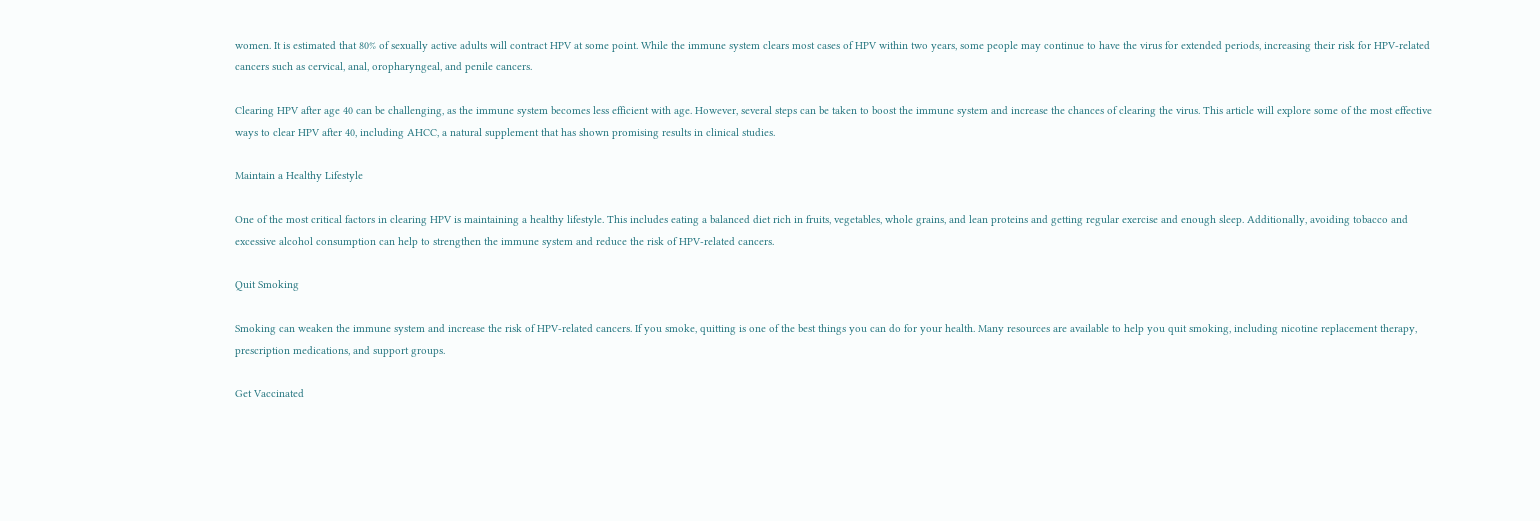women. It is estimated that 80% of sexually active adults will contract HPV at some point. While the immune system clears most cases of HPV within two years, some people may continue to have the virus for extended periods, increasing their risk for HPV-related cancers such as cervical, anal, oropharyngeal, and penile cancers.

Clearing HPV after age 40 can be challenging, as the immune system becomes less efficient with age. However, several steps can be taken to boost the immune system and increase the chances of clearing the virus. This article will explore some of the most effective ways to clear HPV after 40, including AHCC, a natural supplement that has shown promising results in clinical studies.

Maintain a Healthy Lifestyle

One of the most critical factors in clearing HPV is maintaining a healthy lifestyle. This includes eating a balanced diet rich in fruits, vegetables, whole grains, and lean proteins and getting regular exercise and enough sleep. Additionally, avoiding tobacco and excessive alcohol consumption can help to strengthen the immune system and reduce the risk of HPV-related cancers.

Quit Smoking

Smoking can weaken the immune system and increase the risk of HPV-related cancers. If you smoke, quitting is one of the best things you can do for your health. Many resources are available to help you quit smoking, including nicotine replacement therapy, prescription medications, and support groups.

Get Vaccinated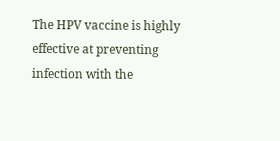The HPV vaccine is highly effective at preventing infection with the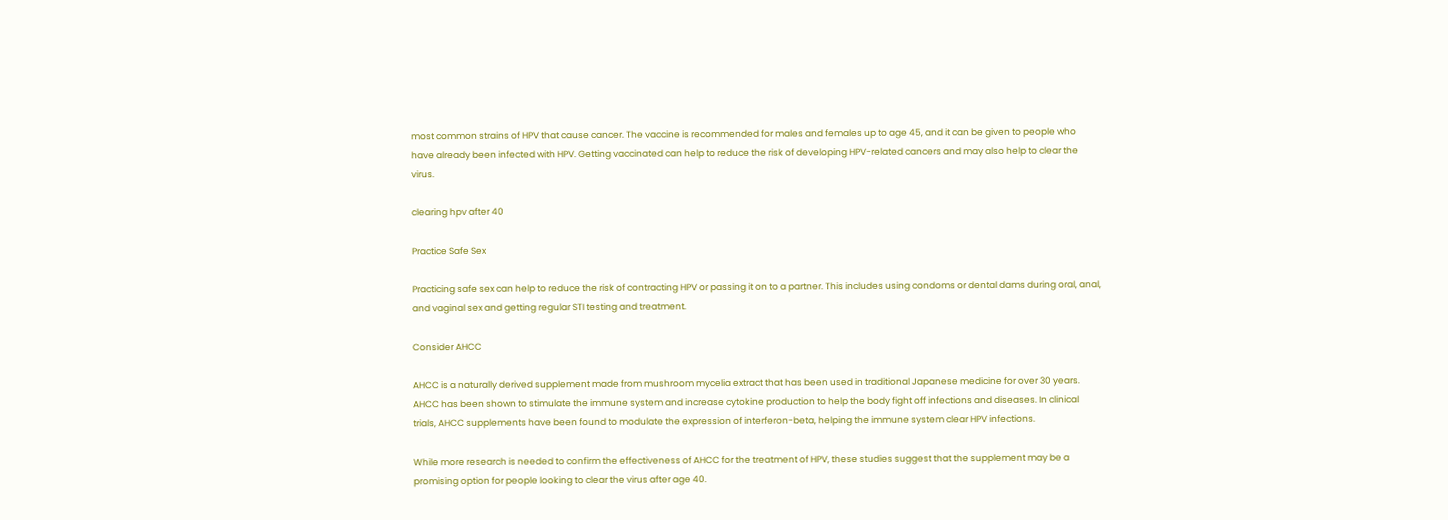most common strains of HPV that cause cancer. The vaccine is recommended for males and females up to age 45, and it can be given to people who have already been infected with HPV. Getting vaccinated can help to reduce the risk of developing HPV-related cancers and may also help to clear the virus.

clearing hpv after 40

Practice Safe Sex

Practicing safe sex can help to reduce the risk of contracting HPV or passing it on to a partner. This includes using condoms or dental dams during oral, anal, and vaginal sex and getting regular STI testing and treatment.

Consider AHCC

AHCC is a naturally derived supplement made from mushroom mycelia extract that has been used in traditional Japanese medicine for over 30 years. AHCC has been shown to stimulate the immune system and increase cytokine production to help the body fight off infections and diseases. In clinical trials, AHCC supplements have been found to modulate the expression of interferon-beta, helping the immune system clear HPV infections.

While more research is needed to confirm the effectiveness of AHCC for the treatment of HPV, these studies suggest that the supplement may be a promising option for people looking to clear the virus after age 40.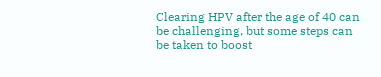Clearing HPV after the age of 40 can be challenging, but some steps can be taken to boost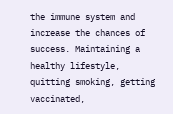the immune system and increase the chances of success. Maintaining a healthy lifestyle, quitting smoking, getting vaccinated,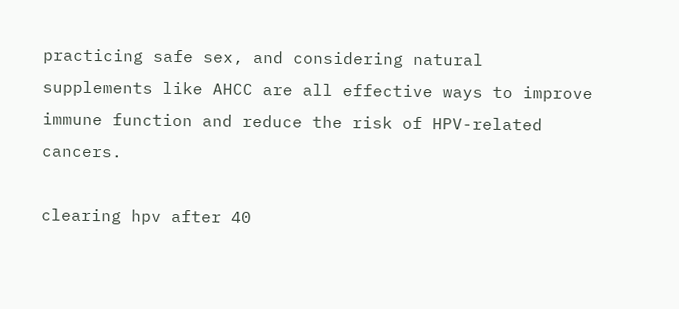practicing safe sex, and considering natural supplements like AHCC are all effective ways to improve immune function and reduce the risk of HPV-related cancers.

clearing hpv after 40